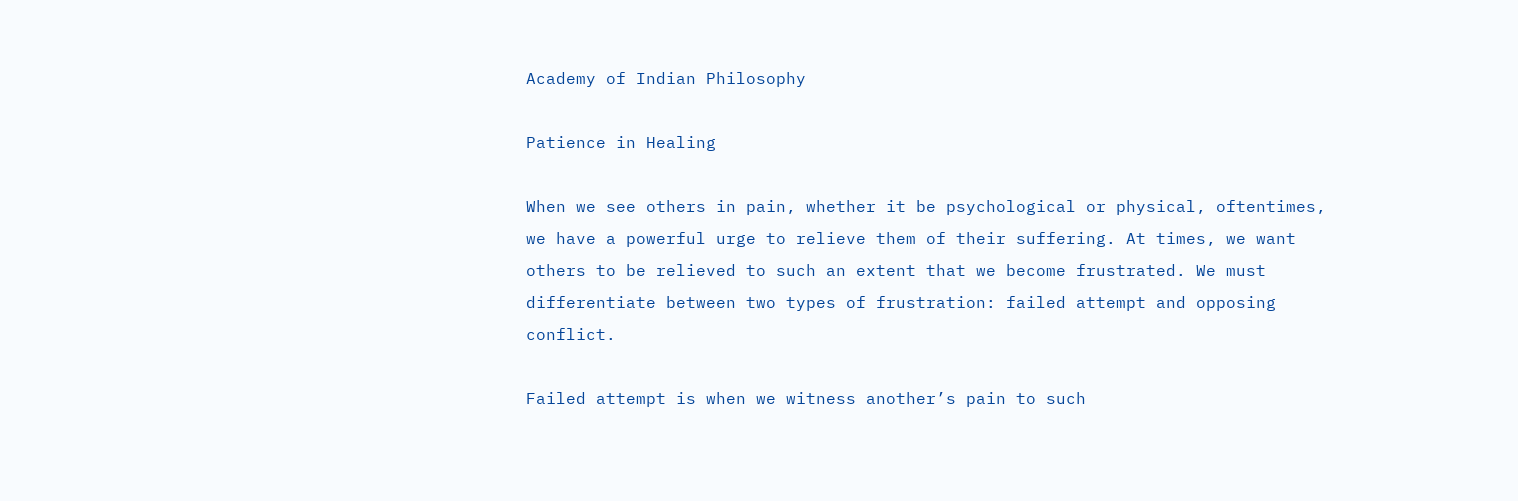Academy of Indian Philosophy

Patience in Healing

When we see others in pain, whether it be psychological or physical, oftentimes, we have a powerful urge to relieve them of their suffering. At times, we want others to be relieved to such an extent that we become frustrated. We must differentiate between two types of frustration: failed attempt and opposing conflict.

Failed attempt is when we witness another’s pain to such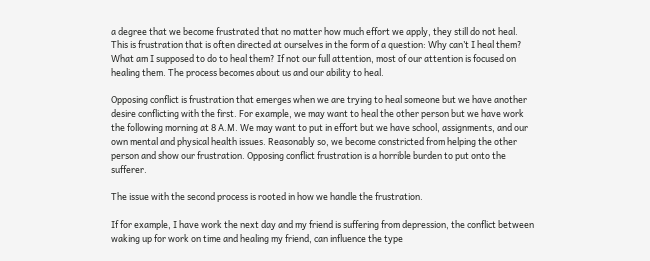a degree that we become frustrated that no matter how much effort we apply, they still do not heal. This is frustration that is often directed at ourselves in the form of a question: Why can’t I heal them? What am I supposed to do to heal them? If not our full attention, most of our attention is focused on healing them. The process becomes about us and our ability to heal.

Opposing conflict is frustration that emerges when we are trying to heal someone but we have another desire conflicting with the first. For example, we may want to heal the other person but we have work the following morning at 8 A.M. We may want to put in effort but we have school, assignments, and our own mental and physical health issues. Reasonably so, we become constricted from helping the other person and show our frustration. Opposing conflict frustration is a horrible burden to put onto the sufferer.

The issue with the second process is rooted in how we handle the frustration.

If for example, I have work the next day and my friend is suffering from depression, the conflict between waking up for work on time and healing my friend, can influence the type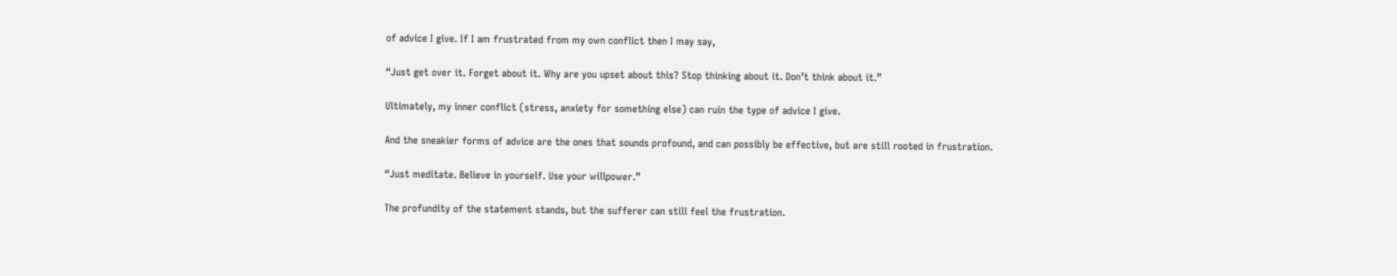of advice I give. If I am frustrated from my own conflict then I may say,

“Just get over it. Forget about it. Why are you upset about this? Stop thinking about it. Don’t think about it.”

Ultimately, my inner conflict (stress, anxiety for something else) can ruin the type of advice I give.

And the sneakier forms of advice are the ones that sounds profound, and can possibly be effective, but are still rooted in frustration.

“Just meditate. Believe in yourself. Use your willpower.”

The profundity of the statement stands, but the sufferer can still feel the frustration.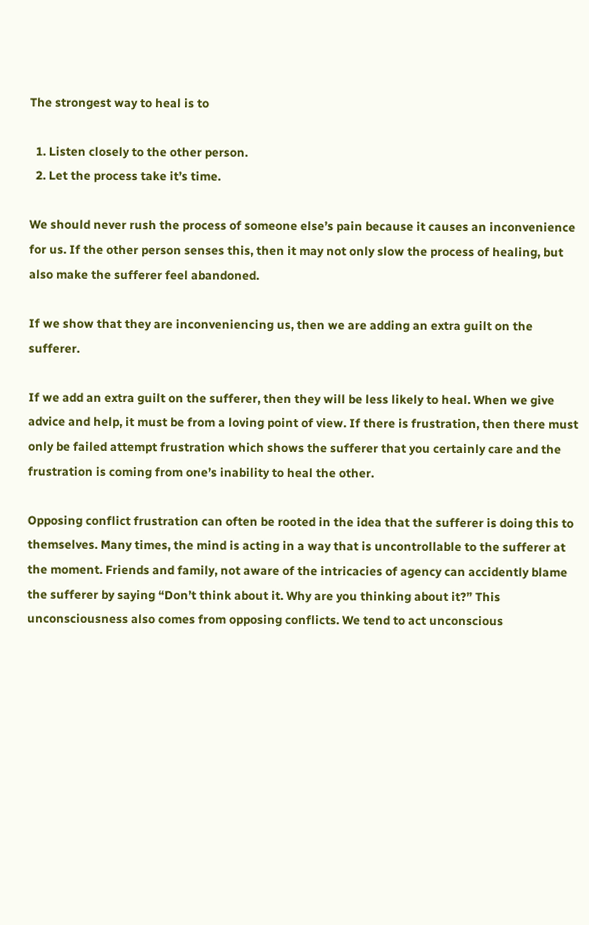The strongest way to heal is to

  1. Listen closely to the other person.
  2. Let the process take it’s time.

We should never rush the process of someone else’s pain because it causes an inconvenience for us. If the other person senses this, then it may not only slow the process of healing, but also make the sufferer feel abandoned.

If we show that they are inconveniencing us, then we are adding an extra guilt on the sufferer.

If we add an extra guilt on the sufferer, then they will be less likely to heal. When we give advice and help, it must be from a loving point of view. If there is frustration, then there must only be failed attempt frustration which shows the sufferer that you certainly care and the frustration is coming from one’s inability to heal the other.

Opposing conflict frustration can often be rooted in the idea that the sufferer is doing this to themselves. Many times, the mind is acting in a way that is uncontrollable to the sufferer at the moment. Friends and family, not aware of the intricacies of agency can accidently blame the sufferer by saying “Don’t think about it. Why are you thinking about it?” This unconsciousness also comes from opposing conflicts. We tend to act unconscious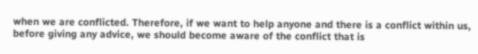when we are conflicted. Therefore, if we want to help anyone and there is a conflict within us, before giving any advice, we should become aware of the conflict that is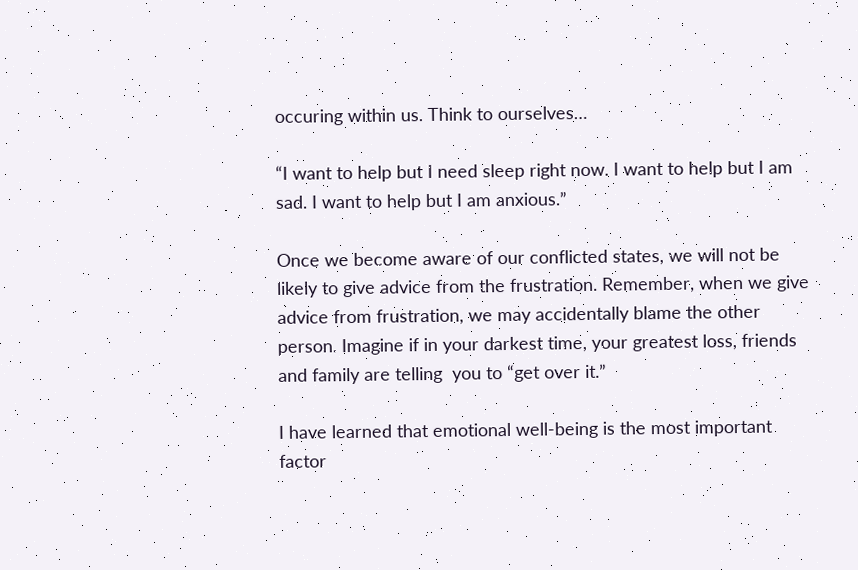occuring within us. Think to ourselves…

“I want to help but I need sleep right now. I want to help but I am sad. I want to help but I am anxious.”

Once we become aware of our conflicted states, we will not be likely to give advice from the frustration. Remember, when we give advice from frustration, we may accidentally blame the other person. Imagine if in your darkest time, your greatest loss, friends and family are telling  you to “get over it.”

I have learned that emotional well-being is the most important factor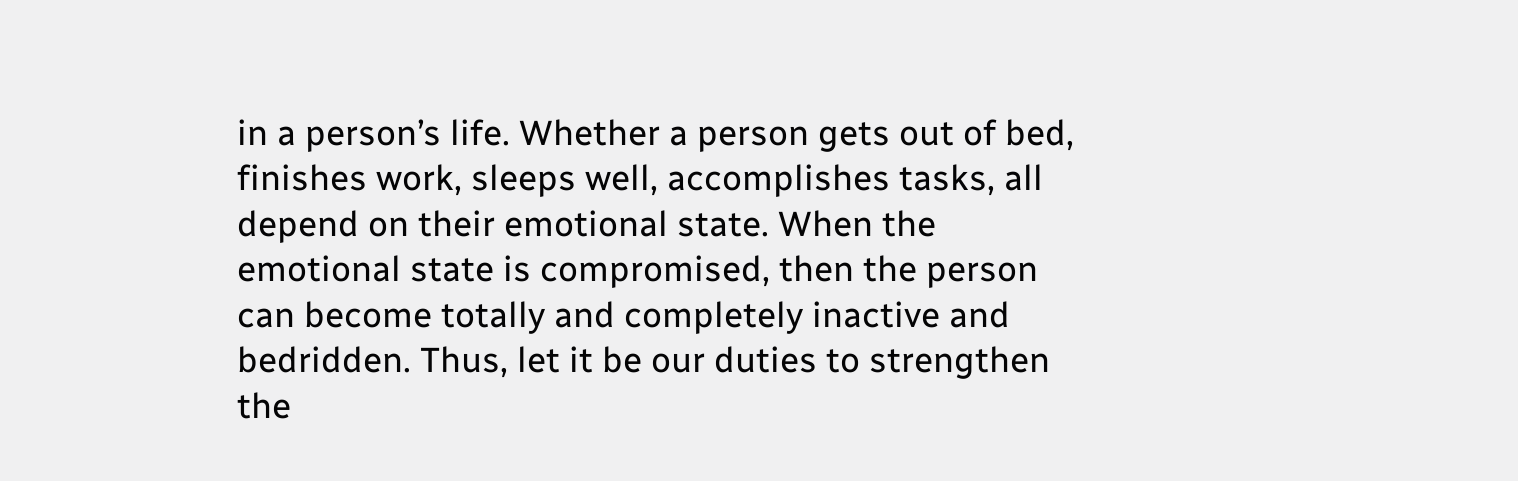in a person’s life. Whether a person gets out of bed, finishes work, sleeps well, accomplishes tasks, all depend on their emotional state. When the emotional state is compromised, then the person can become totally and completely inactive and bedridden. Thus, let it be our duties to strengthen the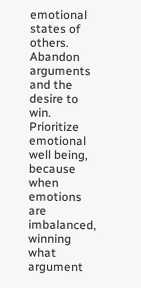emotional states of others. Abandon arguments and the desire to win. Prioritize emotional well being, because when emotions are imbalanced, winning what argument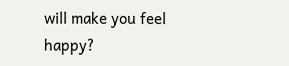will make you feel happy?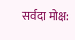सर्वदा मोक्ष: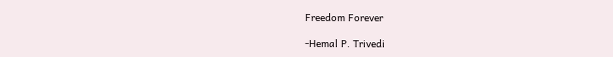Freedom Forever

-Hemal P. Trivedi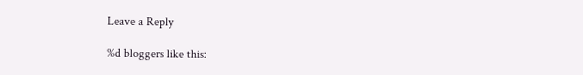Leave a Reply

%d bloggers like this: